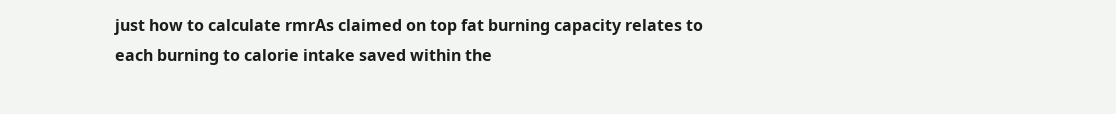just how to calculate rmrAs claimed on top fat burning capacity relates to each burning to calorie intake saved within the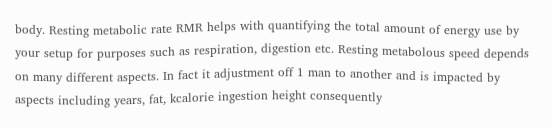body. Resting metabolic rate RMR helps with quantifying the total amount of energy use by your setup for purposes such as respiration, digestion etc. Resting metabolous speed depends on many different aspects. In fact it adjustment off 1 man to another and is impacted by aspects including years, fat, kcalorie ingestion height consequently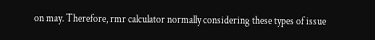on may. Therefore, rmr calculator normally considering these types of issue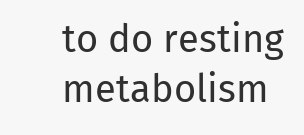to do resting metabolism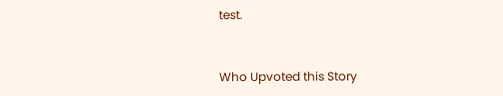test.


Who Upvoted this Story